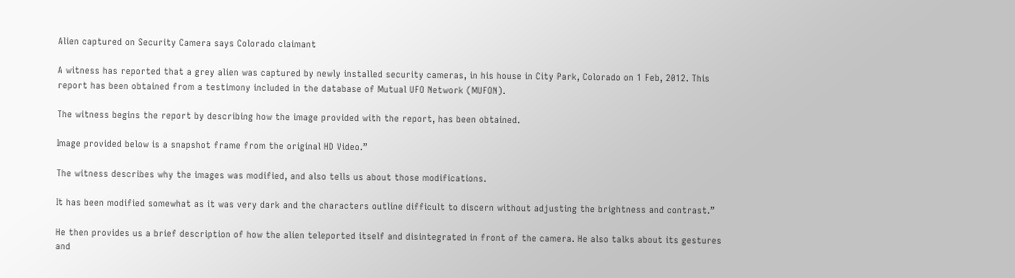Alien captured on Security Camera says Colorado claimant

A witness has reported that a grey alien was captured by newly installed security cameras, in his house in City Park, Colorado on 1 Feb, 2012. This report has been obtained from a testimony included in the database of Mutual UFO Network (MUFON).

The witness begins the report by describing how the image provided with the report, has been obtained.

Image provided below is a snapshot frame from the original HD Video.”

The witness describes why the images was modified, and also tells us about those modifications.

It has been modified somewhat as it was very dark and the characters outline difficult to discern without adjusting the brightness and contrast.”

He then provides us a brief description of how the alien teleported itself and disintegrated in front of the camera. He also talks about its gestures and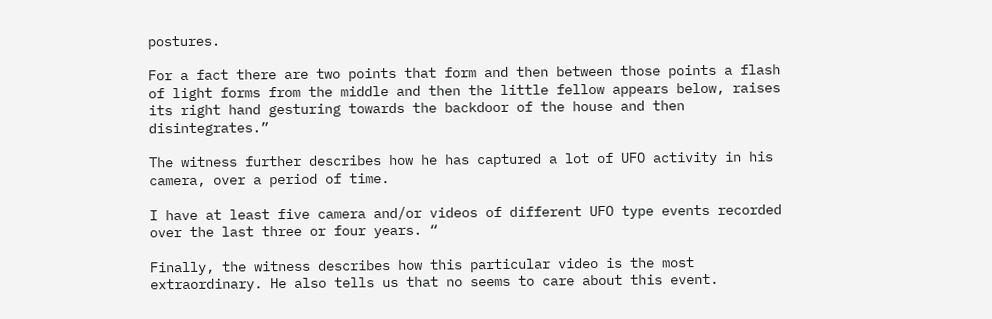postures.

For a fact there are two points that form and then between those points a flash of light forms from the middle and then the little fellow appears below, raises its right hand gesturing towards the backdoor of the house and then disintegrates.”

The witness further describes how he has captured a lot of UFO activity in his camera, over a period of time.

I have at least five camera and/or videos of different UFO type events recorded over the last three or four years. “

Finally, the witness describes how this particular video is the most extraordinary. He also tells us that no seems to care about this event.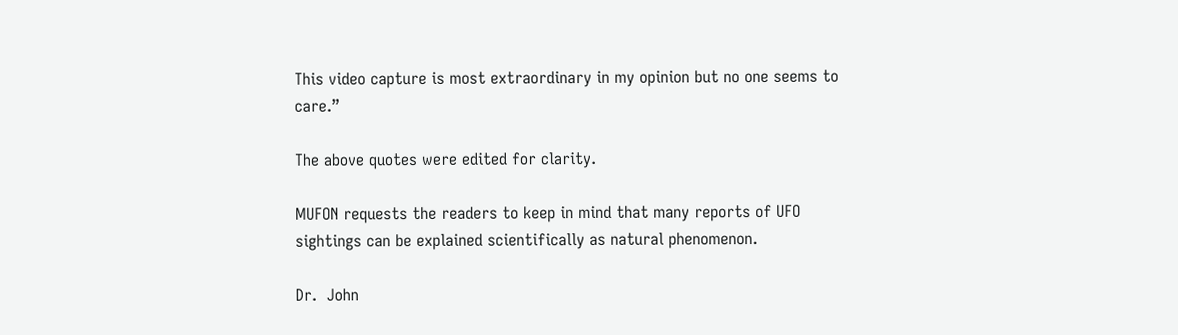This video capture is most extraordinary in my opinion but no one seems to care.”

The above quotes were edited for clarity.

MUFON requests the readers to keep in mind that many reports of UFO sightings can be explained scientifically as natural phenomenon.

Dr.  John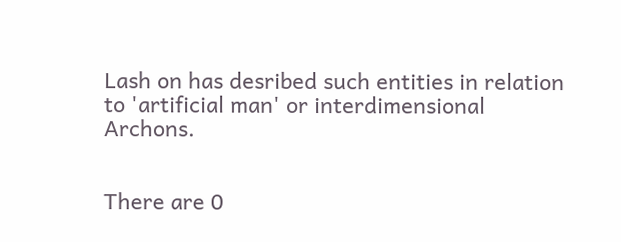Lash on has desribed such entities in relation to 'artificial man' or interdimensional Archons.


There are 0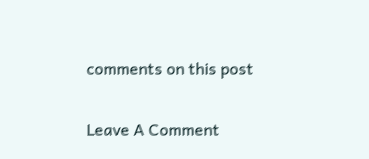comments on this post

Leave A Comment